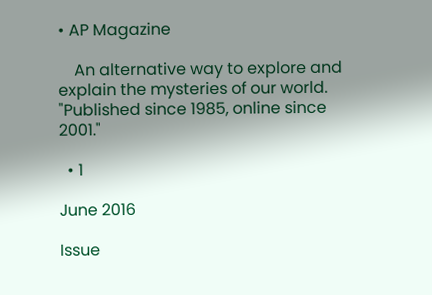• AP Magazine

    An alternative way to explore and explain the mysteries of our world. "Published since 1985, online since 2001."

  • 1

June 2016

Issue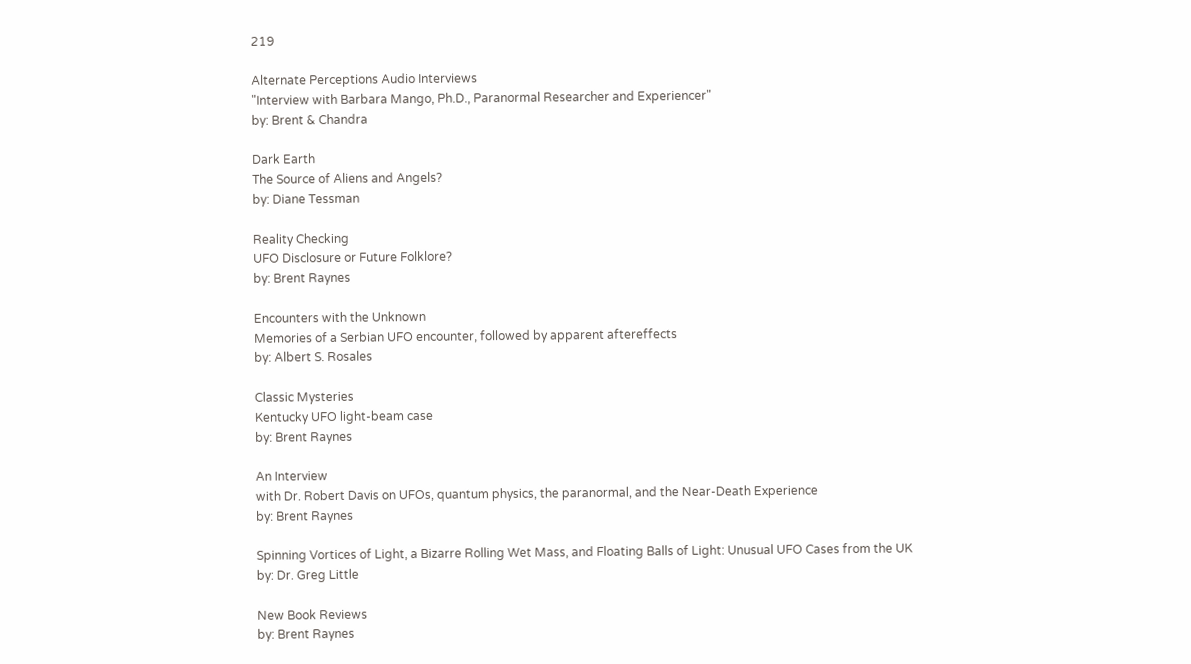219

Alternate Perceptions Audio Interviews
"Interview with Barbara Mango, Ph.D., Paranormal Researcher and Experiencer"
by: Brent & Chandra

Dark Earth
The Source of Aliens and Angels?
by: Diane Tessman

Reality Checking
UFO Disclosure or Future Folklore?
by: Brent Raynes

Encounters with the Unknown
Memories of a Serbian UFO encounter, followed by apparent aftereffects
by: Albert S. Rosales

Classic Mysteries
Kentucky UFO light-beam case
by: Brent Raynes

An Interview
with Dr. Robert Davis on UFOs, quantum physics, the paranormal, and the Near-Death Experience
by: Brent Raynes

Spinning Vortices of Light, a Bizarre Rolling Wet Mass, and Floating Balls of Light: Unusual UFO Cases from the UK
by: Dr. Greg Little

New Book Reviews
by: Brent Raynes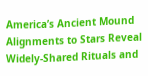America’s Ancient Mound Alignments to Stars Reveal Widely-Shared Rituals and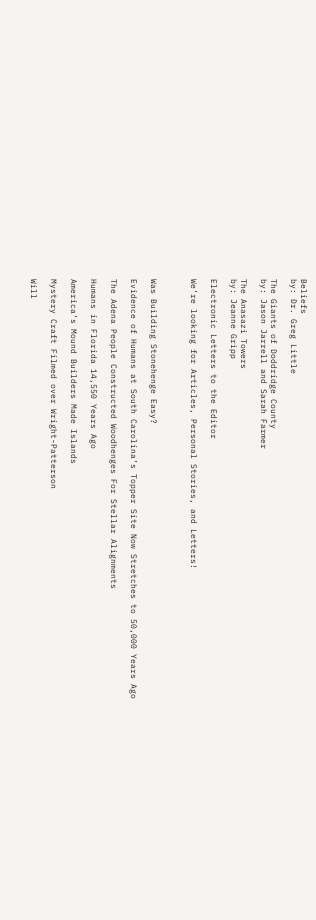Beliefs
by: Dr. Greg Little

The Giants of Doddridge County
by: Jason Jarrell and Sarah Farmer

The Anasazi Towers
by: Jeanne Gripp

Electronic Letters to the Editor

We’re looking for Articles, Personal Stories, and Letters!



Was Building Stonehenge Easy?

Evidence of Humans at South Carolina’s Topper Site Now Stretches to 50,000 Years Ago

The Adena People Constructed Woodhenges For Stellar Alignments

Humans in Florida 14,550 Years Ago

America’s Mound Builders Made Islands

Mystery Craft Filmed over Wright-Patterson

Will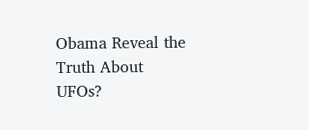Obama Reveal the Truth About UFOs?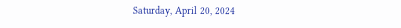Saturday, April 20, 2024